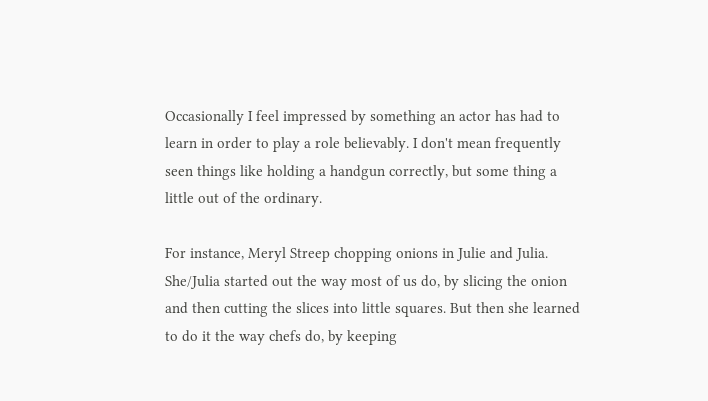Occasionally I feel impressed by something an actor has had to learn in order to play a role believably. I don't mean frequently seen things like holding a handgun correctly, but some thing a little out of the ordinary.

For instance, Meryl Streep chopping onions in Julie and Julia. She/Julia started out the way most of us do, by slicing the onion and then cutting the slices into little squares. But then she learned to do it the way chefs do, by keeping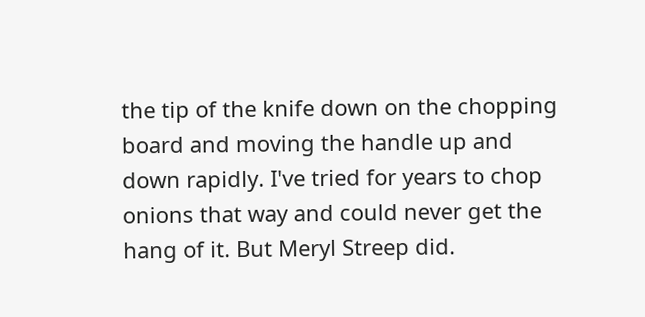the tip of the knife down on the chopping board and moving the handle up and down rapidly. I've tried for years to chop onions that way and could never get the hang of it. But Meryl Streep did.